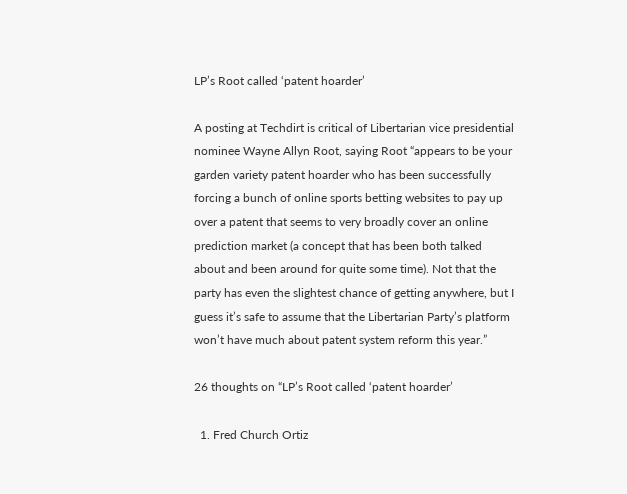LP’s Root called ‘patent hoarder’

A posting at Techdirt is critical of Libertarian vice presidential nominee Wayne Allyn Root, saying Root “appears to be your garden variety patent hoarder who has been successfully forcing a bunch of online sports betting websites to pay up over a patent that seems to very broadly cover an online prediction market (a concept that has been both talked about and been around for quite some time). Not that the party has even the slightest chance of getting anywhere, but I guess it’s safe to assume that the Libertarian Party’s platform won’t have much about patent system reform this year.”

26 thoughts on “LP’s Root called ‘patent hoarder’

  1. Fred Church Ortiz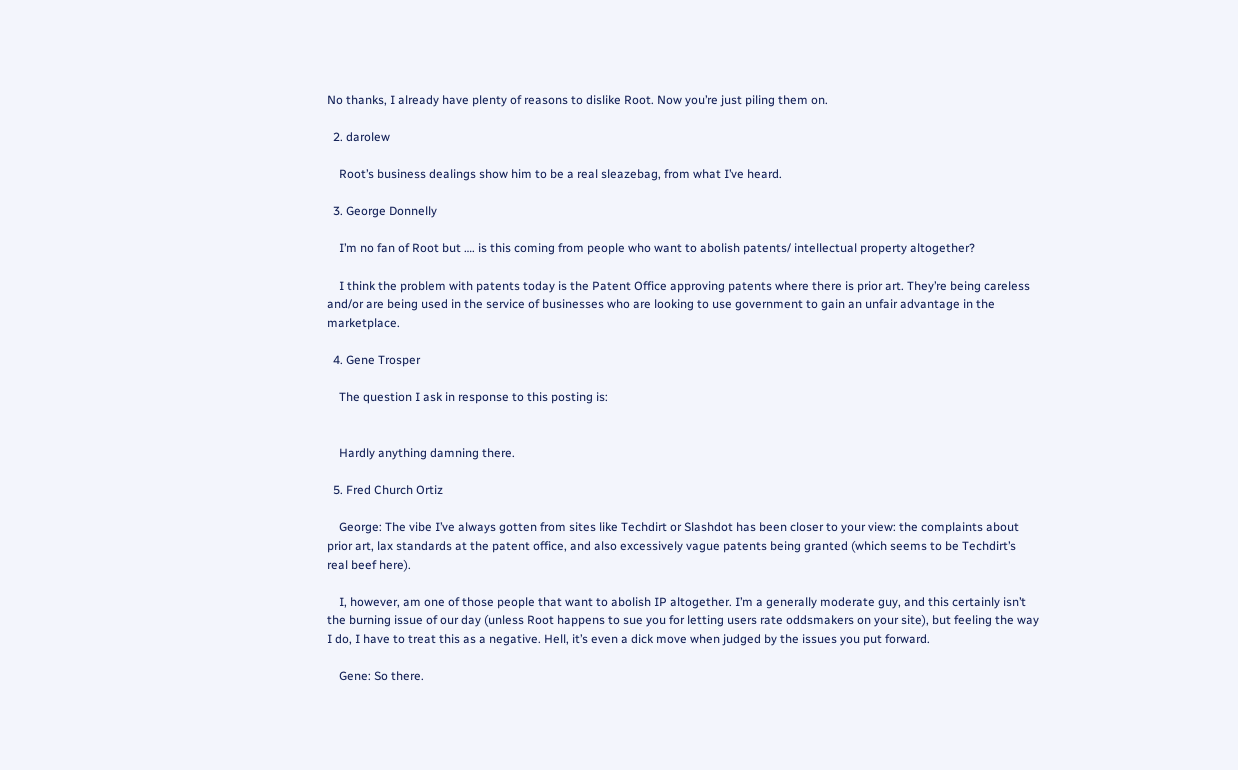No thanks, I already have plenty of reasons to dislike Root. Now you’re just piling them on.

  2. darolew

    Root’s business dealings show him to be a real sleazebag, from what I’ve heard.

  3. George Donnelly

    I’m no fan of Root but …. is this coming from people who want to abolish patents/ intellectual property altogether?

    I think the problem with patents today is the Patent Office approving patents where there is prior art. They’re being careless and/or are being used in the service of businesses who are looking to use government to gain an unfair advantage in the marketplace.

  4. Gene Trosper

    The question I ask in response to this posting is:


    Hardly anything damning there.

  5. Fred Church Ortiz

    George: The vibe I’ve always gotten from sites like Techdirt or Slashdot has been closer to your view: the complaints about prior art, lax standards at the patent office, and also excessively vague patents being granted (which seems to be Techdirt’s real beef here).

    I, however, am one of those people that want to abolish IP altogether. I’m a generally moderate guy, and this certainly isn’t the burning issue of our day (unless Root happens to sue you for letting users rate oddsmakers on your site), but feeling the way I do, I have to treat this as a negative. Hell, it’s even a dick move when judged by the issues you put forward.

    Gene: So there.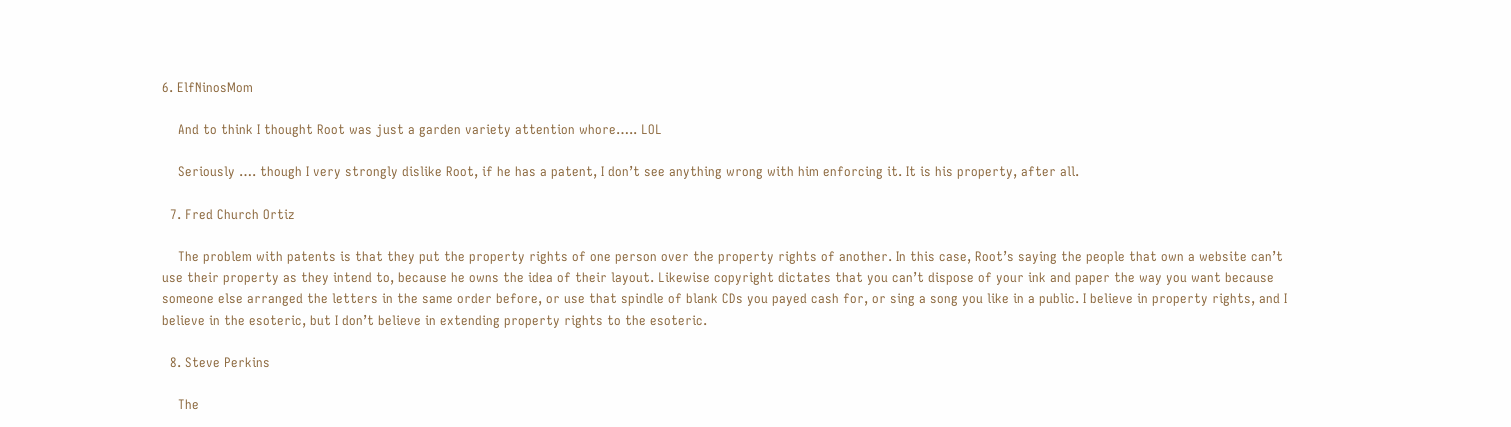6. ElfNinosMom

    And to think I thought Root was just a garden variety attention whore….. LOL

    Seriously …. though I very strongly dislike Root, if he has a patent, I don’t see anything wrong with him enforcing it. It is his property, after all.

  7. Fred Church Ortiz

    The problem with patents is that they put the property rights of one person over the property rights of another. In this case, Root’s saying the people that own a website can’t use their property as they intend to, because he owns the idea of their layout. Likewise copyright dictates that you can’t dispose of your ink and paper the way you want because someone else arranged the letters in the same order before, or use that spindle of blank CDs you payed cash for, or sing a song you like in a public. I believe in property rights, and I believe in the esoteric, but I don’t believe in extending property rights to the esoteric.

  8. Steve Perkins

    The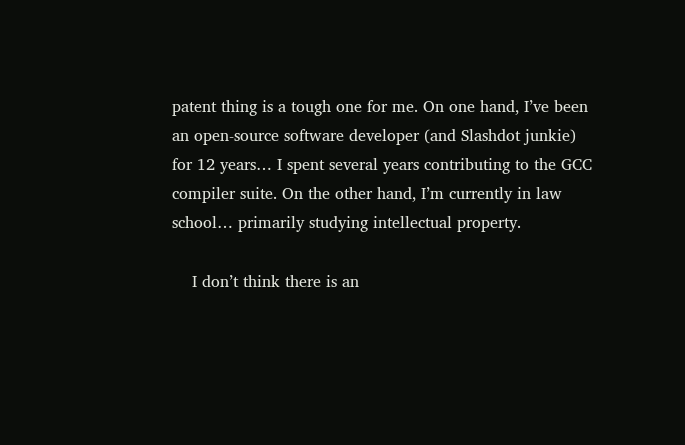patent thing is a tough one for me. On one hand, I’ve been an open-source software developer (and Slashdot junkie) for 12 years… I spent several years contributing to the GCC compiler suite. On the other hand, I’m currently in law school… primarily studying intellectual property.

    I don’t think there is an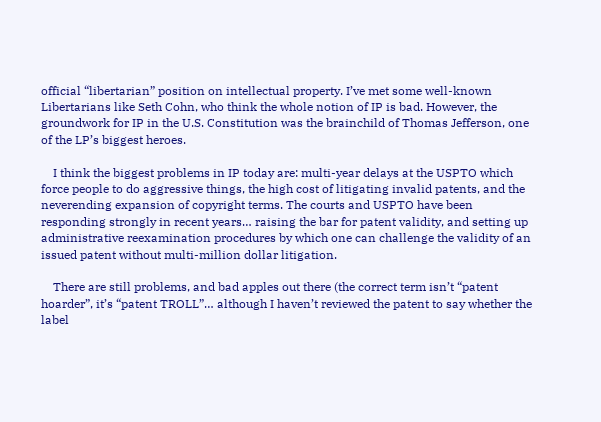official “libertarian” position on intellectual property. I’ve met some well-known Libertarians like Seth Cohn, who think the whole notion of IP is bad. However, the groundwork for IP in the U.S. Constitution was the brainchild of Thomas Jefferson, one of the LP’s biggest heroes.

    I think the biggest problems in IP today are: multi-year delays at the USPTO which force people to do aggressive things, the high cost of litigating invalid patents, and the neverending expansion of copyright terms. The courts and USPTO have been responding strongly in recent years… raising the bar for patent validity, and setting up administrative reexamination procedures by which one can challenge the validity of an issued patent without multi-million dollar litigation.

    There are still problems, and bad apples out there (the correct term isn’t “patent hoarder”, it’s “patent TROLL”… although I haven’t reviewed the patent to say whether the label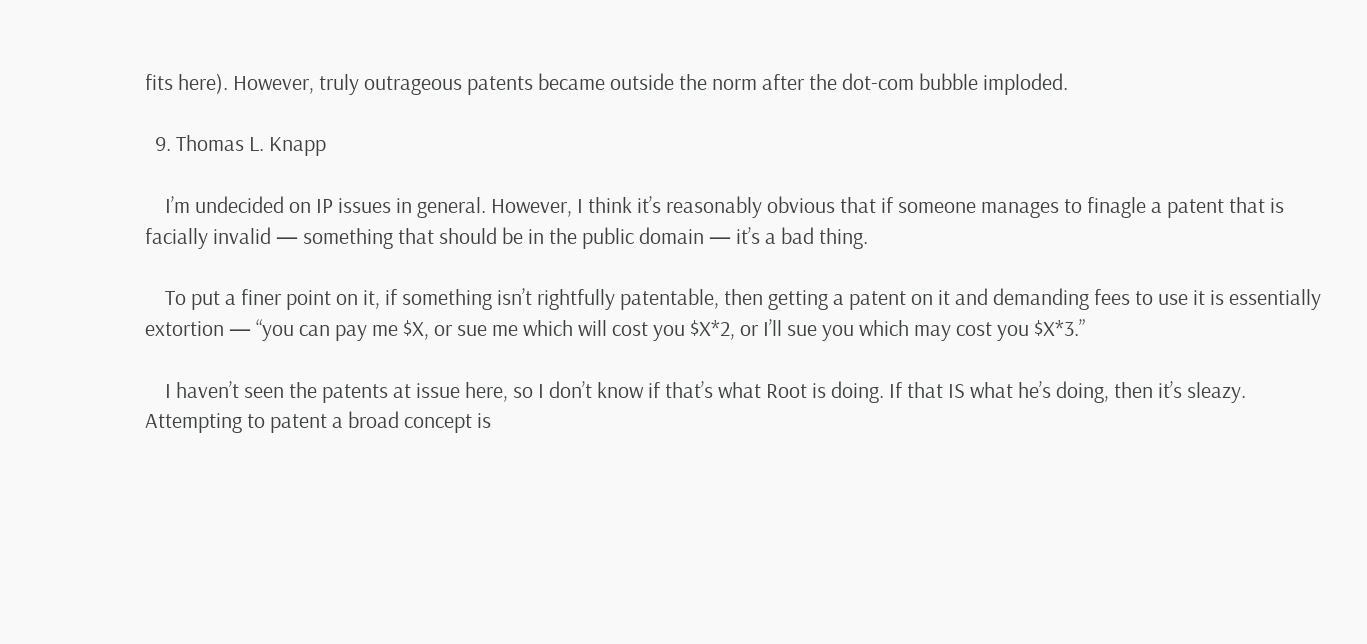fits here). However, truly outrageous patents became outside the norm after the dot-com bubble imploded.

  9. Thomas L. Knapp

    I’m undecided on IP issues in general. However, I think it’s reasonably obvious that if someone manages to finagle a patent that is facially invalid — something that should be in the public domain — it’s a bad thing.

    To put a finer point on it, if something isn’t rightfully patentable, then getting a patent on it and demanding fees to use it is essentially extortion — “you can pay me $X, or sue me which will cost you $X*2, or I’ll sue you which may cost you $X*3.”

    I haven’t seen the patents at issue here, so I don’t know if that’s what Root is doing. If that IS what he’s doing, then it’s sleazy. Attempting to patent a broad concept is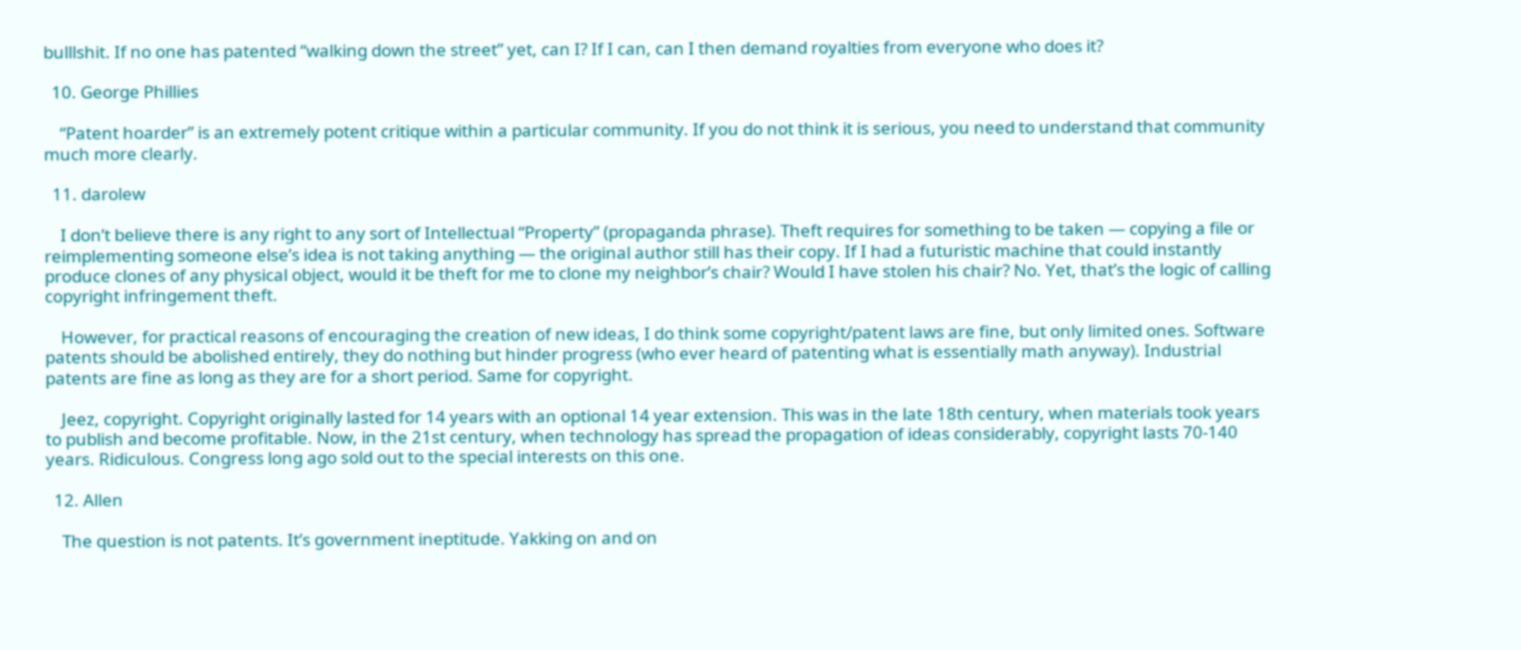bulllshit. If no one has patented “walking down the street” yet, can I? If I can, can I then demand royalties from everyone who does it?

  10. George Phillies

    “Patent hoarder” is an extremely potent critique within a particular community. If you do not think it is serious, you need to understand that community much more clearly.

  11. darolew

    I don’t believe there is any right to any sort of Intellectual “Property” (propaganda phrase). Theft requires for something to be taken — copying a file or reimplementing someone else’s idea is not taking anything — the original author still has their copy. If I had a futuristic machine that could instantly produce clones of any physical object, would it be theft for me to clone my neighbor’s chair? Would I have stolen his chair? No. Yet, that’s the logic of calling copyright infringement theft.

    However, for practical reasons of encouraging the creation of new ideas, I do think some copyright/patent laws are fine, but only limited ones. Software patents should be abolished entirely, they do nothing but hinder progress (who ever heard of patenting what is essentially math anyway). Industrial patents are fine as long as they are for a short period. Same for copyright.

    Jeez, copyright. Copyright originally lasted for 14 years with an optional 14 year extension. This was in the late 18th century, when materials took years to publish and become profitable. Now, in the 21st century, when technology has spread the propagation of ideas considerably, copyright lasts 70-140 years. Ridiculous. Congress long ago sold out to the special interests on this one.

  12. Allen

    The question is not patents. It’s government ineptitude. Yakking on and on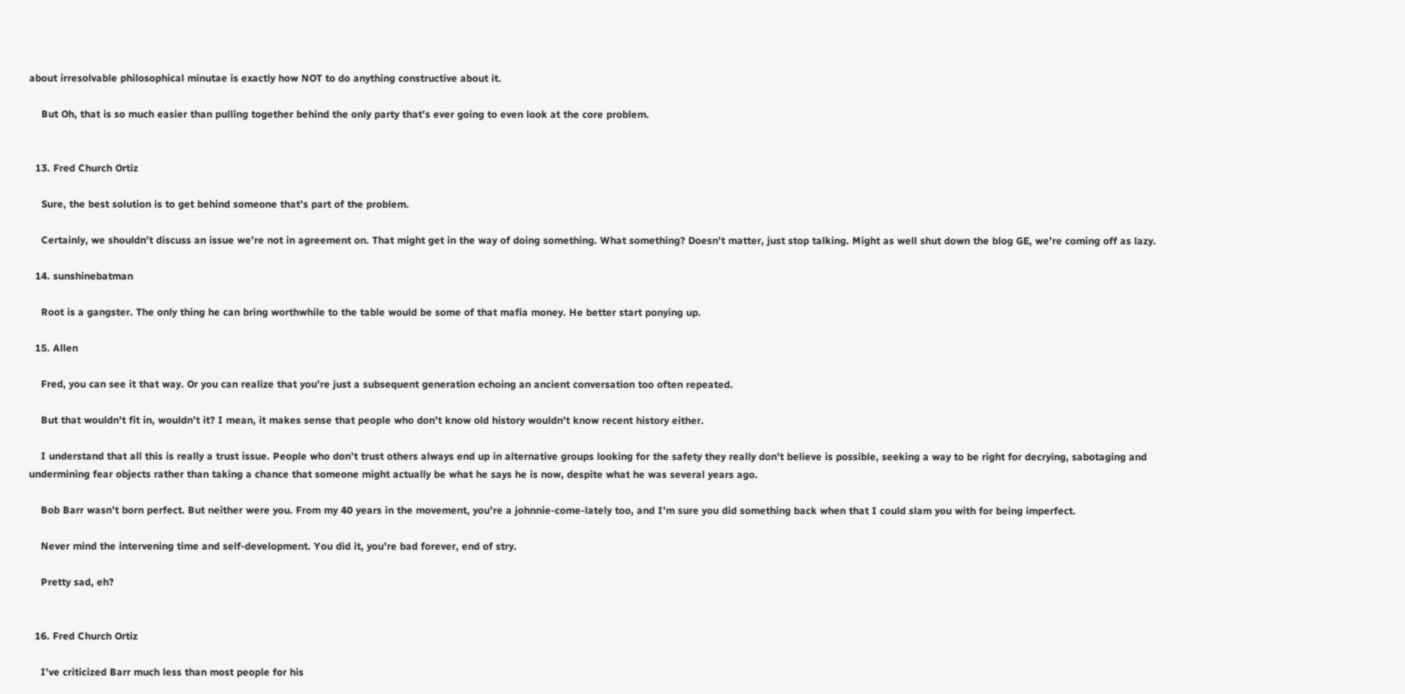about irresolvable philosophical minutae is exactly how NOT to do anything constructive about it.

    But Oh, that is so much easier than pulling together behind the only party that’s ever going to even look at the core problem.


  13. Fred Church Ortiz

    Sure, the best solution is to get behind someone that’s part of the problem.

    Certainly, we shouldn’t discuss an issue we’re not in agreement on. That might get in the way of doing something. What something? Doesn’t matter, just stop talking. Might as well shut down the blog GE, we’re coming off as lazy.

  14. sunshinebatman

    Root is a gangster. The only thing he can bring worthwhile to the table would be some of that mafia money. He better start ponying up.

  15. Allen

    Fred, you can see it that way. Or you can realize that you’re just a subsequent generation echoing an ancient conversation too often repeated.

    But that wouldn’t fit in, wouldn’t it? I mean, it makes sense that people who don’t know old history wouldn’t know recent history either.

    I understand that all this is really a trust issue. People who don’t trust others always end up in alternative groups looking for the safety they really don’t believe is possible, seeking a way to be right for decrying, sabotaging and undermining fear objects rather than taking a chance that someone might actually be what he says he is now, despite what he was several years ago.

    Bob Barr wasn’t born perfect. But neither were you. From my 40 years in the movement, you’re a johnnie-come-lately too, and I’m sure you did something back when that I could slam you with for being imperfect.

    Never mind the intervening time and self-development. You did it, you’re bad forever, end of stry.

    Pretty sad, eh?


  16. Fred Church Ortiz

    I’ve criticized Barr much less than most people for his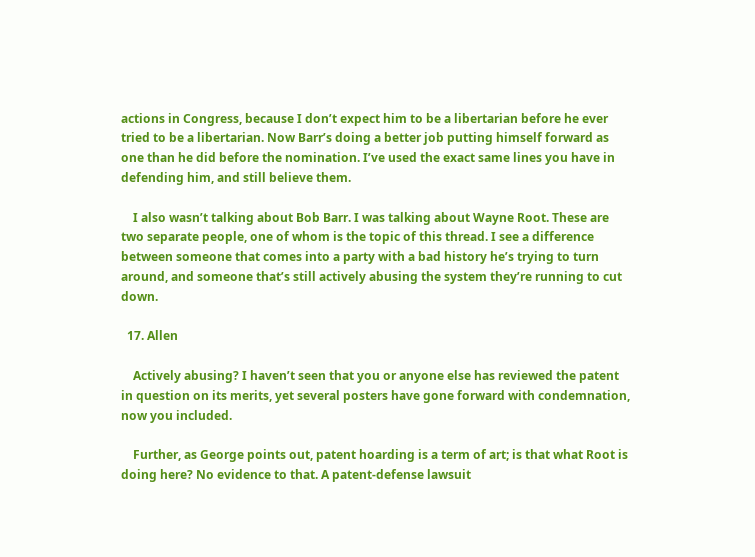actions in Congress, because I don’t expect him to be a libertarian before he ever tried to be a libertarian. Now Barr’s doing a better job putting himself forward as one than he did before the nomination. I’ve used the exact same lines you have in defending him, and still believe them.

    I also wasn’t talking about Bob Barr. I was talking about Wayne Root. These are two separate people, one of whom is the topic of this thread. I see a difference between someone that comes into a party with a bad history he’s trying to turn around, and someone that’s still actively abusing the system they’re running to cut down.

  17. Allen

    Actively abusing? I haven’t seen that you or anyone else has reviewed the patent in question on its merits, yet several posters have gone forward with condemnation, now you included.

    Further, as George points out, patent hoarding is a term of art; is that what Root is doing here? No evidence to that. A patent-defense lawsuit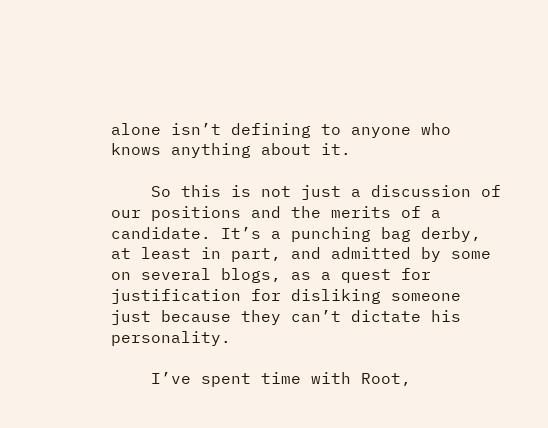alone isn’t defining to anyone who knows anything about it.

    So this is not just a discussion of our positions and the merits of a candidate. It’s a punching bag derby, at least in part, and admitted by some on several blogs, as a quest for justification for disliking someone just because they can’t dictate his personality.

    I’ve spent time with Root,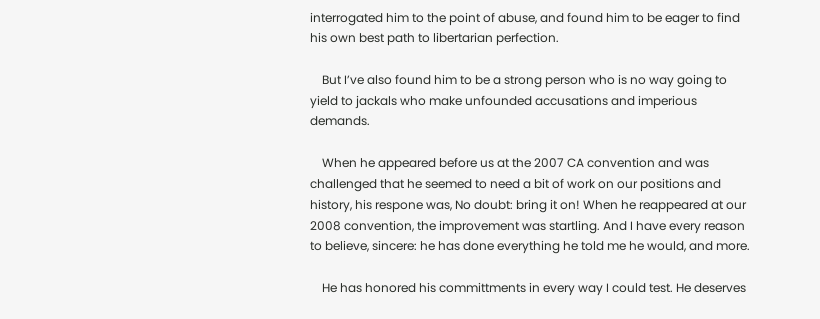interrogated him to the point of abuse, and found him to be eager to find his own best path to libertarian perfection.

    But I’ve also found him to be a strong person who is no way going to yield to jackals who make unfounded accusations and imperious demands.

    When he appeared before us at the 2007 CA convention and was challenged that he seemed to need a bit of work on our positions and history, his respone was, No doubt: bring it on! When he reappeared at our 2008 convention, the improvement was startling. And I have every reason to believe, sincere: he has done everything he told me he would, and more.

    He has honored his committments in every way I could test. He deserves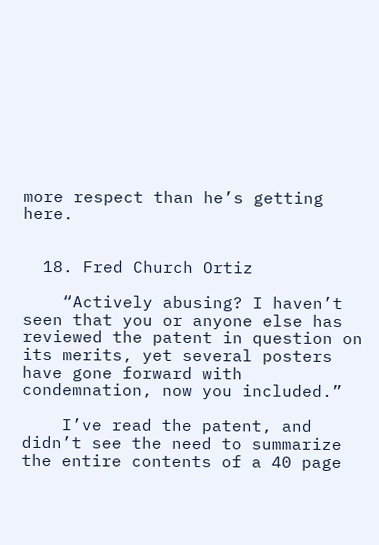more respect than he’s getting here.


  18. Fred Church Ortiz

    “Actively abusing? I haven’t seen that you or anyone else has reviewed the patent in question on its merits, yet several posters have gone forward with condemnation, now you included.”

    I’ve read the patent, and didn’t see the need to summarize the entire contents of a 40 page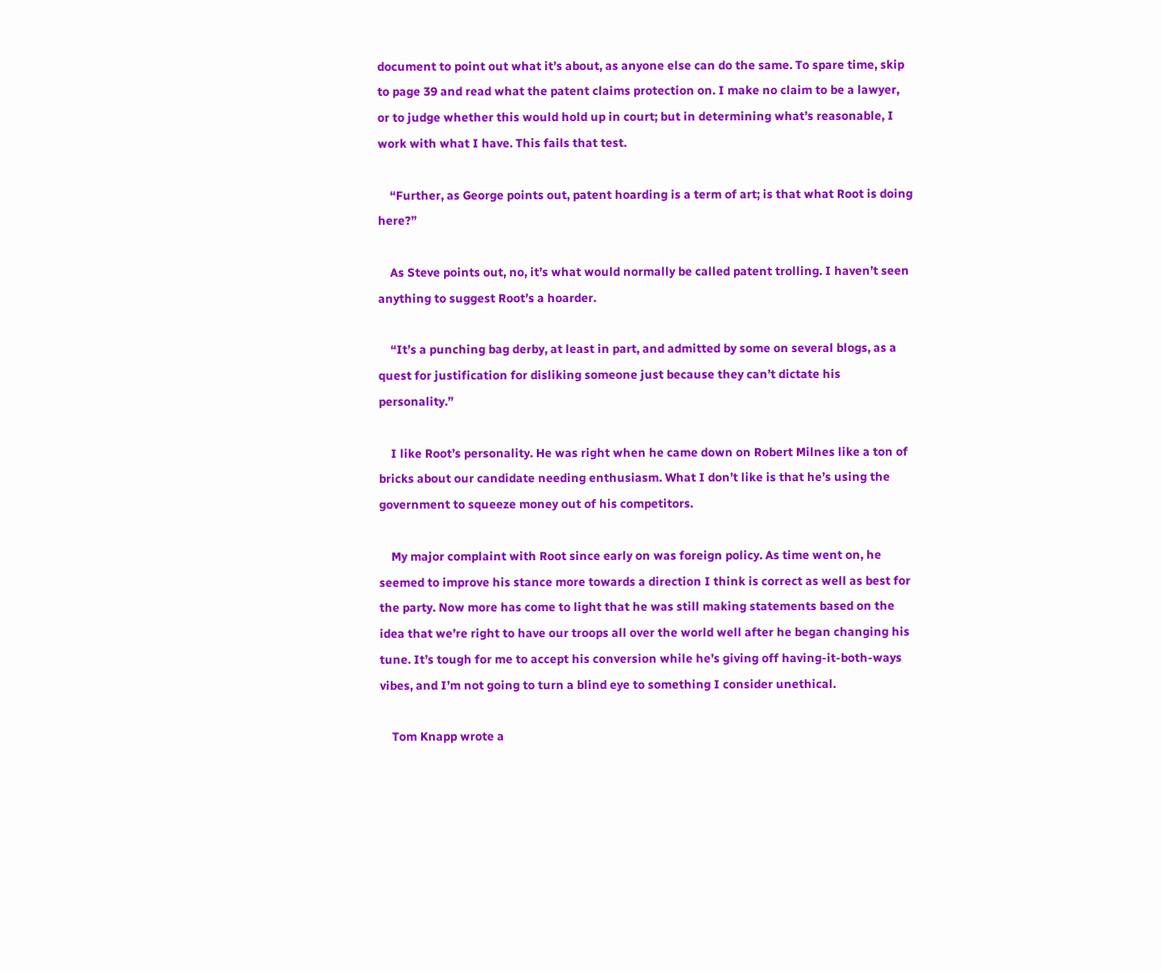document to point out what it’s about, as anyone else can do the same. To spare time, skip to page 39 and read what the patent claims protection on. I make no claim to be a lawyer, or to judge whether this would hold up in court; but in determining what’s reasonable, I work with what I have. This fails that test.

    “Further, as George points out, patent hoarding is a term of art; is that what Root is doing here?”

    As Steve points out, no, it’s what would normally be called patent trolling. I haven’t seen anything to suggest Root’s a hoarder.

    “It’s a punching bag derby, at least in part, and admitted by some on several blogs, as a quest for justification for disliking someone just because they can’t dictate his personality.”

    I like Root’s personality. He was right when he came down on Robert Milnes like a ton of bricks about our candidate needing enthusiasm. What I don’t like is that he’s using the government to squeeze money out of his competitors.

    My major complaint with Root since early on was foreign policy. As time went on, he seemed to improve his stance more towards a direction I think is correct as well as best for the party. Now more has come to light that he was still making statements based on the idea that we’re right to have our troops all over the world well after he began changing his tune. It’s tough for me to accept his conversion while he’s giving off having-it-both-ways vibes, and I’m not going to turn a blind eye to something I consider unethical.

    Tom Knapp wrote a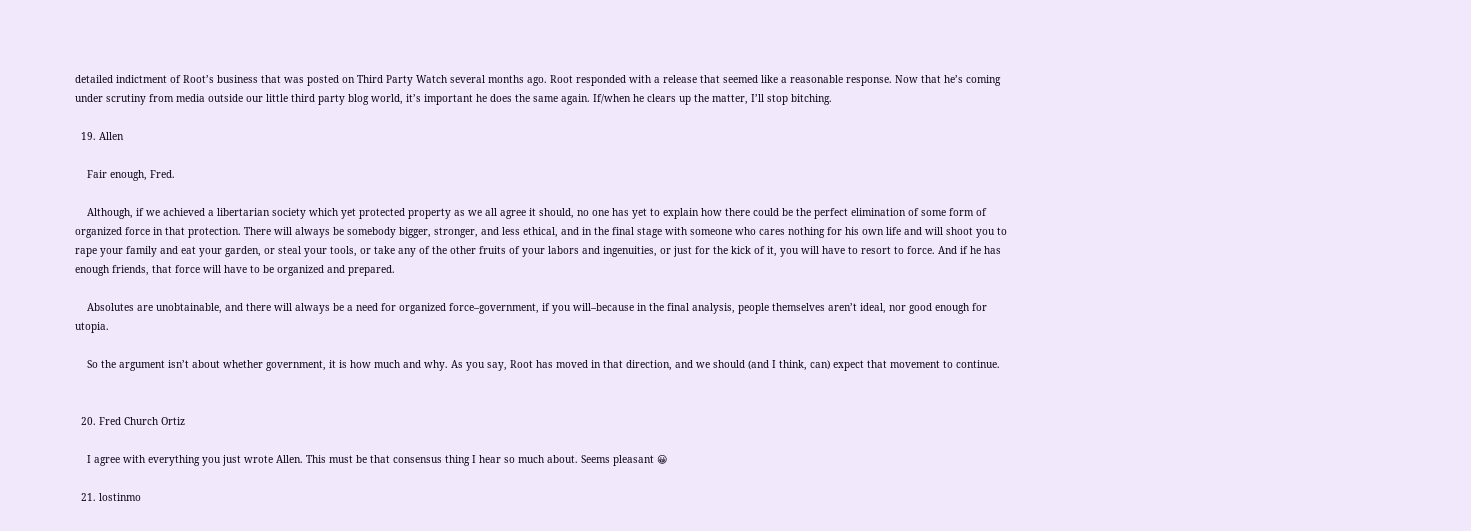detailed indictment of Root’s business that was posted on Third Party Watch several months ago. Root responded with a release that seemed like a reasonable response. Now that he’s coming under scrutiny from media outside our little third party blog world, it’s important he does the same again. If/when he clears up the matter, I’ll stop bitching.

  19. Allen

    Fair enough, Fred.

    Although, if we achieved a libertarian society which yet protected property as we all agree it should, no one has yet to explain how there could be the perfect elimination of some form of organized force in that protection. There will always be somebody bigger, stronger, and less ethical, and in the final stage with someone who cares nothing for his own life and will shoot you to rape your family and eat your garden, or steal your tools, or take any of the other fruits of your labors and ingenuities, or just for the kick of it, you will have to resort to force. And if he has enough friends, that force will have to be organized and prepared.

    Absolutes are unobtainable, and there will always be a need for organized force–government, if you will–because in the final analysis, people themselves aren’t ideal, nor good enough for utopia.

    So the argument isn’t about whether government, it is how much and why. As you say, Root has moved in that direction, and we should (and I think, can) expect that movement to continue.


  20. Fred Church Ortiz

    I agree with everything you just wrote Allen. This must be that consensus thing I hear so much about. Seems pleasant 😀

  21. lostinmo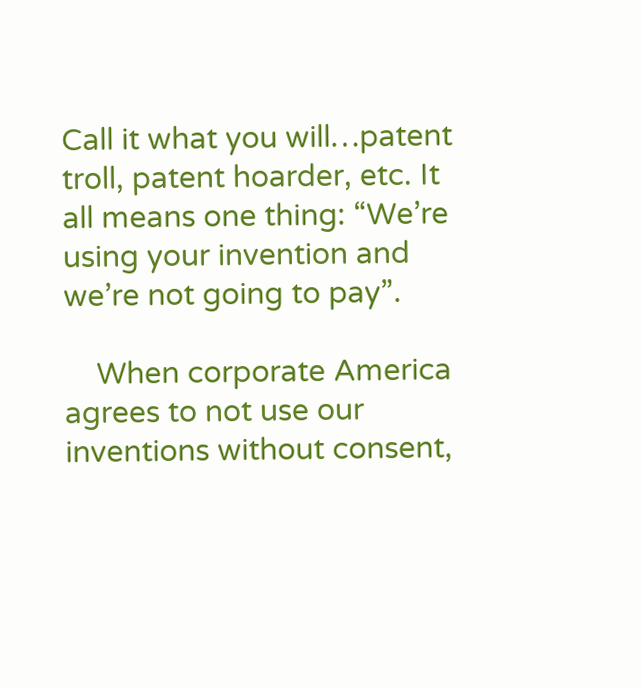Call it what you will…patent troll, patent hoarder, etc. It all means one thing: “We’re using your invention and we’re not going to pay”.

    When corporate America agrees to not use our inventions without consent,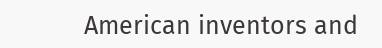American inventors and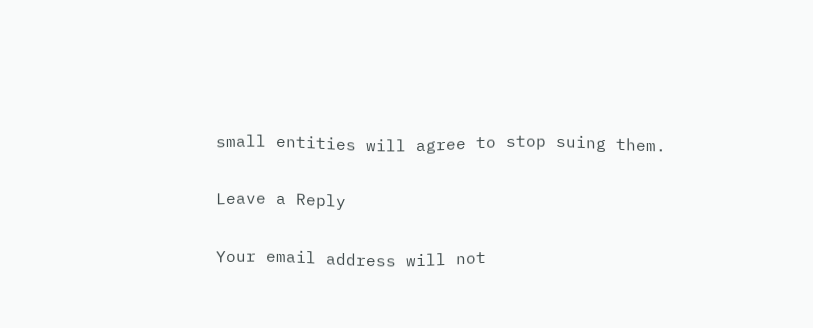small entities will agree to stop suing them.

Leave a Reply

Your email address will not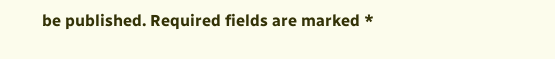be published. Required fields are marked *